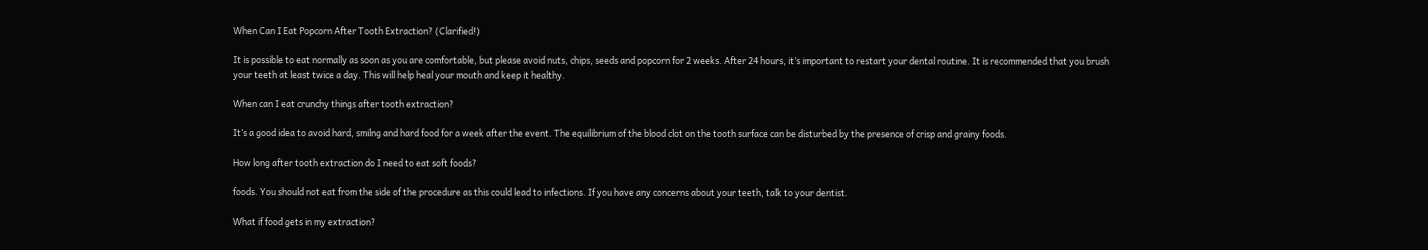When Can I Eat Popcorn After Tooth Extraction? (Clarified!)

It is possible to eat normally as soon as you are comfortable, but please avoid nuts, chips, seeds and popcorn for 2 weeks. After 24 hours, it’s important to restart your dental routine. It is recommended that you brush your teeth at least twice a day. This will help heal your mouth and keep it healthy.

When can I eat crunchy things after tooth extraction?

It’s a good idea to avoid hard, smilng and hard food for a week after the event. The equilibrium of the blood clot on the tooth surface can be disturbed by the presence of crisp and grainy foods.

How long after tooth extraction do I need to eat soft foods?

foods. You should not eat from the side of the procedure as this could lead to infections. If you have any concerns about your teeth, talk to your dentist.

What if food gets in my extraction?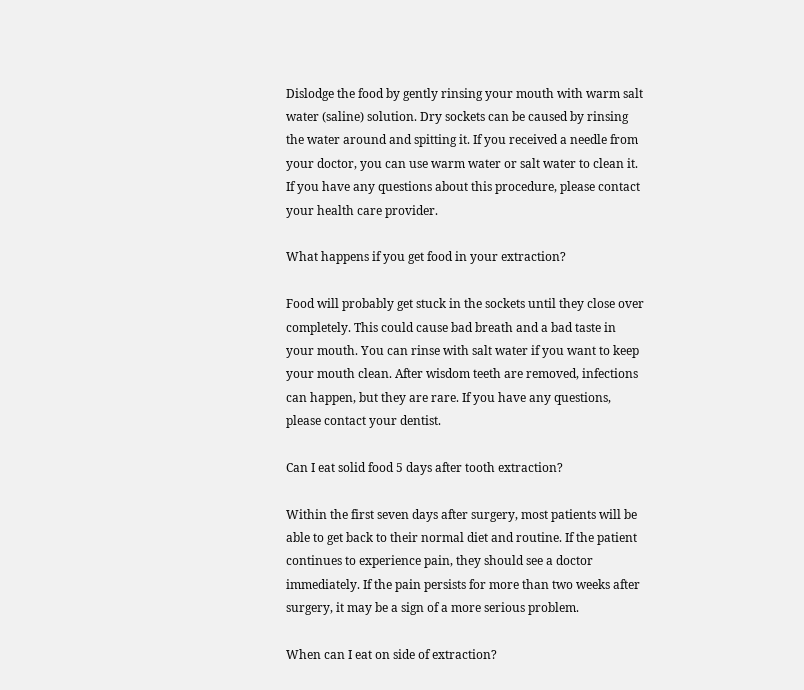Dislodge the food by gently rinsing your mouth with warm salt water (saline) solution. Dry sockets can be caused by rinsing the water around and spitting it. If you received a needle from your doctor, you can use warm water or salt water to clean it. If you have any questions about this procedure, please contact your health care provider.

What happens if you get food in your extraction?

Food will probably get stuck in the sockets until they close over completely. This could cause bad breath and a bad taste in your mouth. You can rinse with salt water if you want to keep your mouth clean. After wisdom teeth are removed, infections can happen, but they are rare. If you have any questions, please contact your dentist.

Can I eat solid food 5 days after tooth extraction?

Within the first seven days after surgery, most patients will be able to get back to their normal diet and routine. If the patient continues to experience pain, they should see a doctor immediately. If the pain persists for more than two weeks after surgery, it may be a sign of a more serious problem.

When can I eat on side of extraction?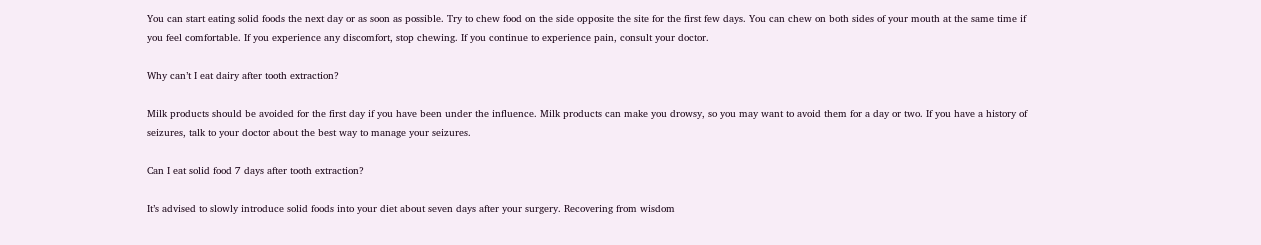You can start eating solid foods the next day or as soon as possible. Try to chew food on the side opposite the site for the first few days. You can chew on both sides of your mouth at the same time if you feel comfortable. If you experience any discomfort, stop chewing. If you continue to experience pain, consult your doctor.

Why can’t I eat dairy after tooth extraction?

Milk products should be avoided for the first day if you have been under the influence. Milk products can make you drowsy, so you may want to avoid them for a day or two. If you have a history of seizures, talk to your doctor about the best way to manage your seizures.

Can I eat solid food 7 days after tooth extraction?

It’s advised to slowly introduce solid foods into your diet about seven days after your surgery. Recovering from wisdom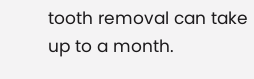tooth removal can take up to a month.